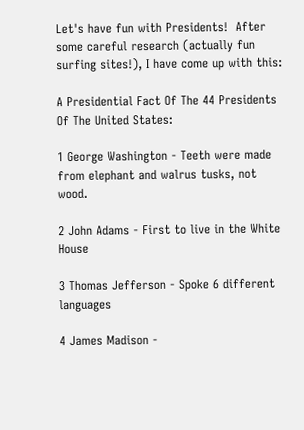Let's have fun with Presidents!  After some careful research (actually fun surfing sites!), I have come up with this:

A Presidential Fact Of The 44 Presidents Of The United States:

1 George Washington - Teeth were made from elephant and walrus tusks, not wood.

2 John Adams - First to live in the White House

3 Thomas Jefferson - Spoke 6 different languages

4 James Madison -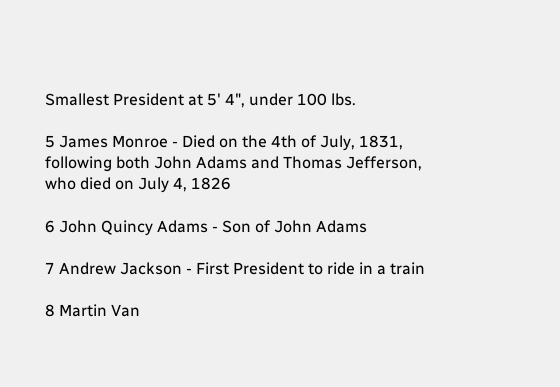Smallest President at 5' 4", under 100 lbs.

5 James Monroe - Died on the 4th of July, 1831, following both John Adams and Thomas Jefferson, who died on July 4, 1826

6 John Quincy Adams - Son of John Adams

7 Andrew Jackson - First President to ride in a train

8 Martin Van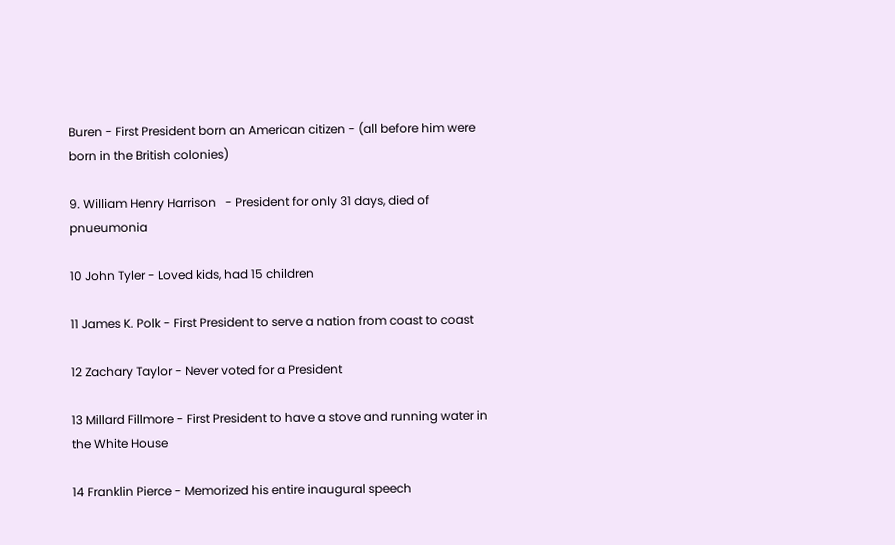Buren - First President born an American citizen - (all before him were born in the British colonies)

9. William Henry Harrison   - President for only 31 days, died of pnueumonia

10 John Tyler - Loved kids, had 15 children

11 James K. Polk - First President to serve a nation from coast to coast

12 Zachary Taylor - Never voted for a President

13 Millard Fillmore - First President to have a stove and running water in the White House

14 Franklin Pierce - Memorized his entire inaugural speech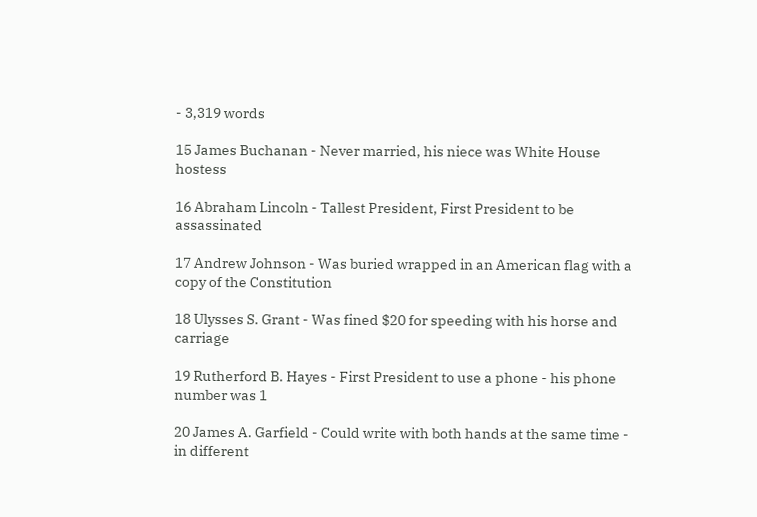- 3,319 words

15 James Buchanan - Never married, his niece was White House hostess

16 Abraham Lincoln - Tallest President, First President to be assassinated

17 Andrew Johnson - Was buried wrapped in an American flag with a copy of the Constitution

18 Ulysses S. Grant - Was fined $20 for speeding with his horse and carriage

19 Rutherford B. Hayes - First President to use a phone - his phone number was 1

20 James A. Garfield - Could write with both hands at the same time - in different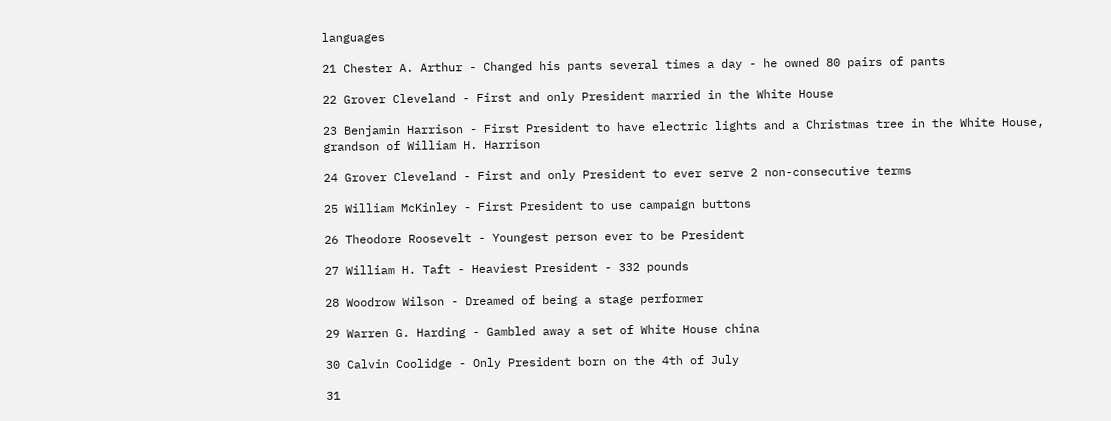languages

21 Chester A. Arthur - Changed his pants several times a day - he owned 80 pairs of pants

22 Grover Cleveland - First and only President married in the White House

23 Benjamin Harrison - First President to have electric lights and a Christmas tree in the White House, grandson of William H. Harrison

24 Grover Cleveland - First and only President to ever serve 2 non-consecutive terms

25 William McKinley - First President to use campaign buttons

26 Theodore Roosevelt - Youngest person ever to be President

27 William H. Taft - Heaviest President - 332 pounds

28 Woodrow Wilson - Dreamed of being a stage performer

29 Warren G. Harding - Gambled away a set of White House china

30 Calvin Coolidge - Only President born on the 4th of July

31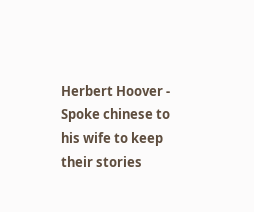Herbert Hoover - Spoke chinese to his wife to keep their stories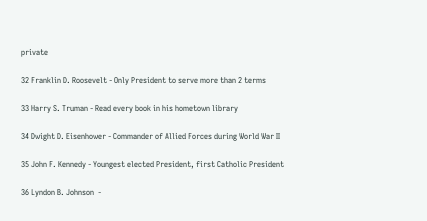private

32 Franklin D. Roosevelt - Only President to serve more than 2 terms

33 Harry S. Truman - Read every book in his hometown library

34 Dwight D. Eisenhower - Commander of Allied Forces during World War II

35 John F. Kennedy - Youngest elected President, first Catholic President

36 Lyndon B. Johnson  -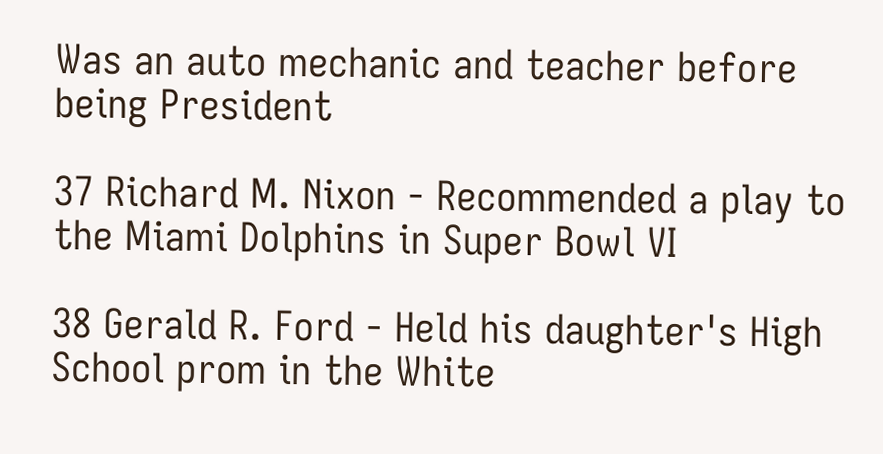Was an auto mechanic and teacher before being President

37 Richard M. Nixon - Recommended a play to the Miami Dolphins in Super Bowl VI

38 Gerald R. Ford - Held his daughter's High School prom in the White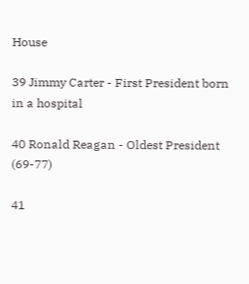House

39 Jimmy Carter - First President born in a hospital

40 Ronald Reagan - Oldest President (69-77)

41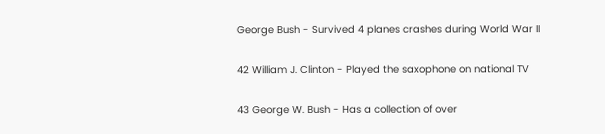George Bush - Survived 4 planes crashes during World War II

42 William J. Clinton - Played the saxophone on national TV

43 George W. Bush - Has a collection of over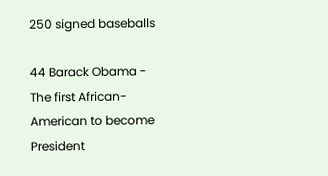250 signed baseballs

44 Barack Obama - The first African-American to become President